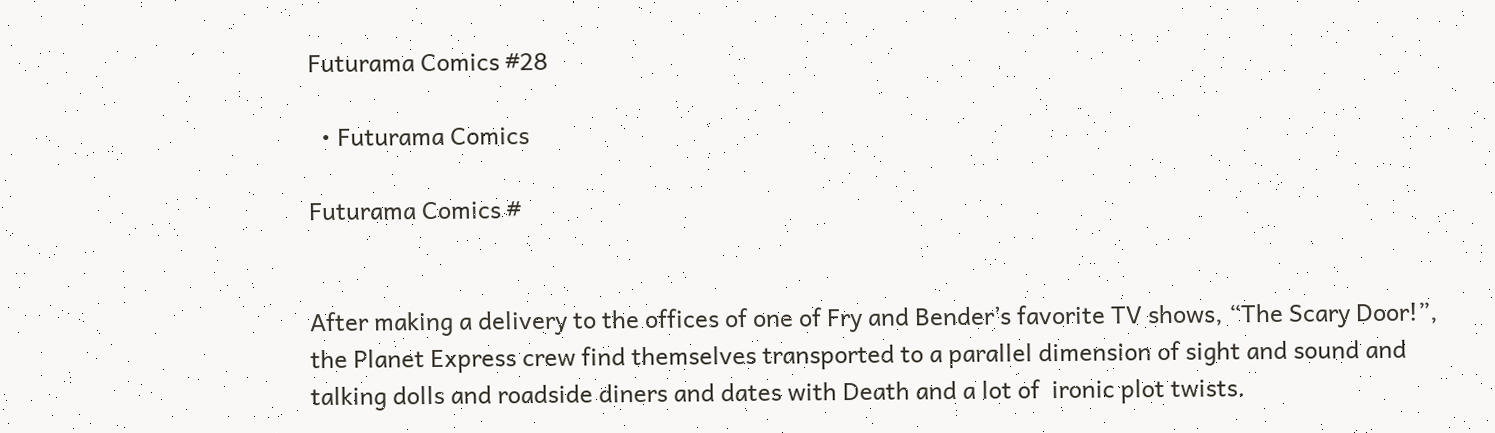Futurama Comics #28

  • Futurama Comics

Futurama Comics #


After making a delivery to the offices of one of Fry and Bender’s favorite TV shows, “The Scary Door!”, the Planet Express crew find themselves transported to a parallel dimension of sight and sound and talking dolls and roadside diners and dates with Death and a lot of  ironic plot twists.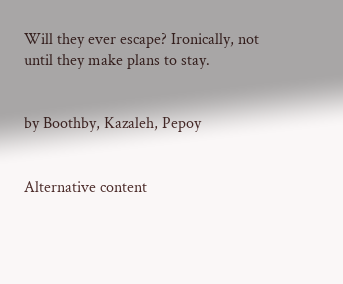Will they ever escape? Ironically, not until they make plans to stay.


by Boothby, Kazaleh, Pepoy


Alternative content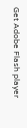Get Adobe Flash player